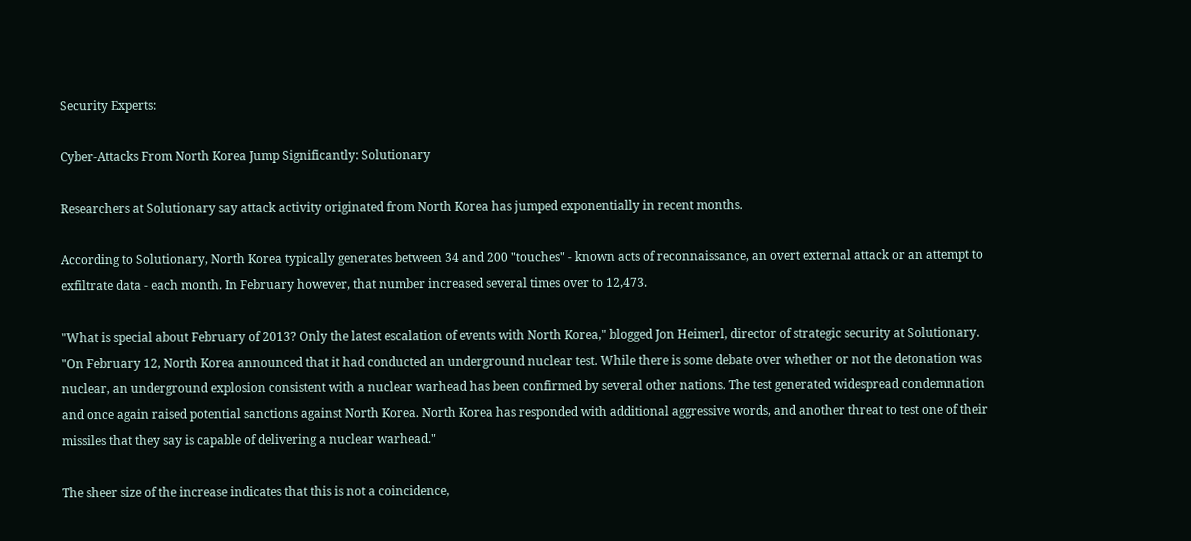Security Experts:

Cyber-Attacks From North Korea Jump Significantly: Solutionary

Researchers at Solutionary say attack activity originated from North Korea has jumped exponentially in recent months.

According to Solutionary, North Korea typically generates between 34 and 200 "touches" - known acts of reconnaissance, an overt external attack or an attempt to exfiltrate data - each month. In February however, that number increased several times over to 12,473.

"What is special about February of 2013? Only the latest escalation of events with North Korea," blogged Jon Heimerl, director of strategic security at Solutionary. "On February 12, North Korea announced that it had conducted an underground nuclear test. While there is some debate over whether or not the detonation was nuclear, an underground explosion consistent with a nuclear warhead has been confirmed by several other nations. The test generated widespread condemnation and once again raised potential sanctions against North Korea. North Korea has responded with additional aggressive words, and another threat to test one of their missiles that they say is capable of delivering a nuclear warhead."

The sheer size of the increase indicates that this is not a coincidence,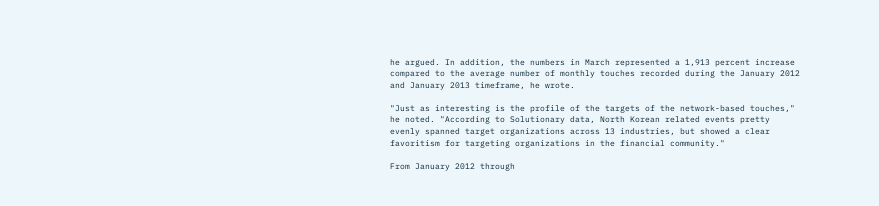he argued. In addition, the numbers in March represented a 1,913 percent increase compared to the average number of monthly touches recorded during the January 2012 and January 2013 timeframe, he wrote.

"Just as interesting is the profile of the targets of the network-based touches," he noted. "According to Solutionary data, North Korean related events pretty evenly spanned target organizations across 13 industries, but showed a clear favoritism for targeting organizations in the financial community."

From January 2012 through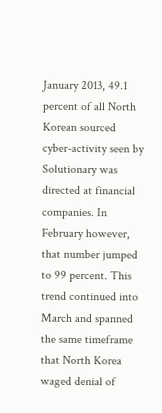January 2013, 49.1 percent of all North Korean sourced cyber-activity seen by Solutionary was directed at financial companies. In February however, that number jumped to 99 percent. This trend continued into March and spanned the same timeframe that North Korea waged denial of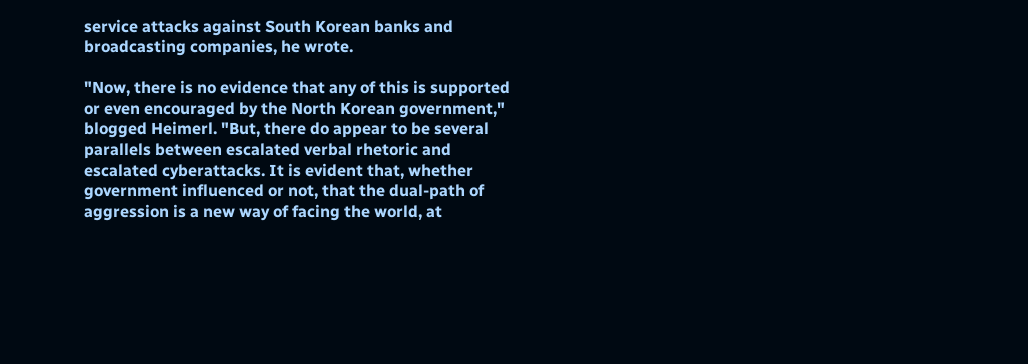service attacks against South Korean banks and broadcasting companies, he wrote.

"Now, there is no evidence that any of this is supported or even encouraged by the North Korean government," blogged Heimerl. "But, there do appear to be several parallels between escalated verbal rhetoric and escalated cyberattacks. It is evident that, whether government influenced or not, that the dual-path of aggression is a new way of facing the world, at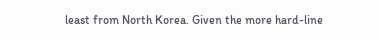least from North Korea. Given the more hard-line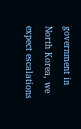government in North Korea, we expect escalations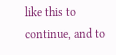like this to continue, and to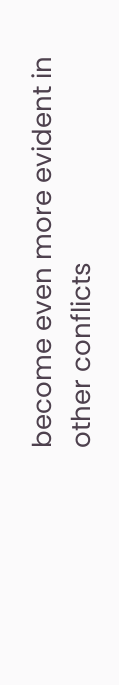become even more evident in other conflicts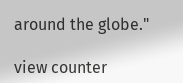around the globe."

view counter